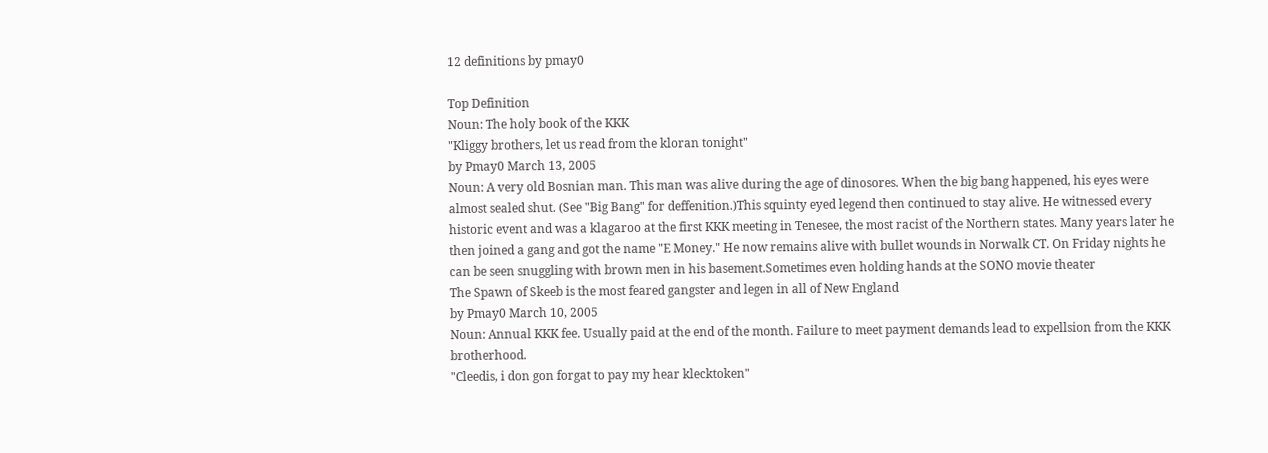12 definitions by pmay0

Top Definition
Noun: The holy book of the KKK
"Kliggy brothers, let us read from the kloran tonight"
by Pmay0 March 13, 2005
Noun: A very old Bosnian man. This man was alive during the age of dinosores. When the big bang happened, his eyes were almost sealed shut. (See "Big Bang" for deffenition.)This squinty eyed legend then continued to stay alive. He witnessed every historic event and was a klagaroo at the first KKK meeting in Tenesee, the most racist of the Northern states. Many years later he then joined a gang and got the name "E Money." He now remains alive with bullet wounds in Norwalk CT. On Friday nights he can be seen snuggling with brown men in his basement.Sometimes even holding hands at the SONO movie theater
The Spawn of Skeeb is the most feared gangster and legen in all of New England
by Pmay0 March 10, 2005
Noun: Annual KKK fee. Usually paid at the end of the month. Failure to meet payment demands lead to expellsion from the KKK brotherhood.
"Cleedis, i don gon forgat to pay my hear klecktoken"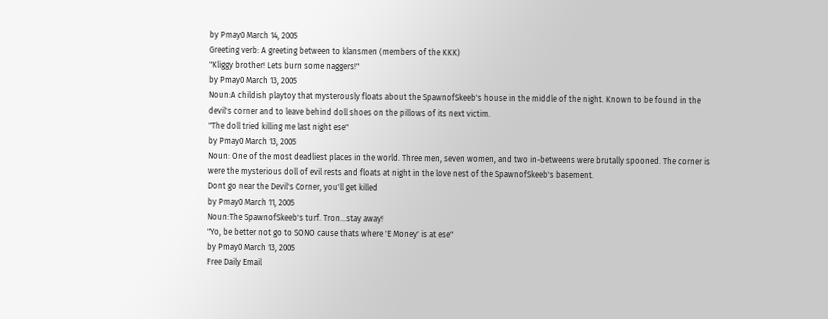by Pmay0 March 14, 2005
Greeting verb: A greeting between to klansmen (members of the KKK)
"Kliggy brother! Lets burn some naggers!"
by Pmay0 March 13, 2005
Noun:A childish playtoy that mysterously floats about the SpawnofSkeeb's house in the middle of the night. Known to be found in the devil's corner and to leave behind doll shoes on the pillows of its next victim.
"The doll tried killing me last night ese"
by Pmay0 March 13, 2005
Noun: One of the most deadliest places in the world. Three men, seven women, and two in-betweens were brutally spooned. The corner is were the mysterious doll of evil rests and floats at night in the love nest of the SpawnofSkeeb's basement.
Dont go near the Devil's Corner, you'll get killed
by Pmay0 March 11, 2005
Noun:The SpawnofSkeeb's turf. Tron...stay away!
"Yo, be better not go to SONO cause thats where 'E Money' is at ese"
by Pmay0 March 13, 2005
Free Daily Email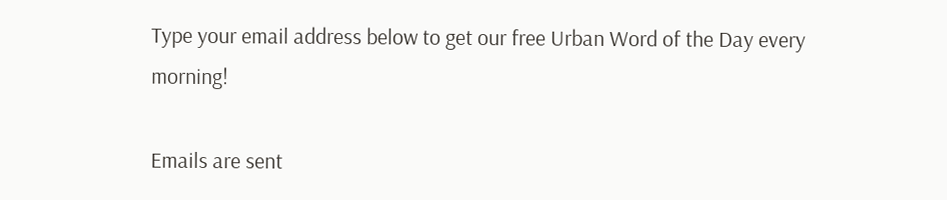Type your email address below to get our free Urban Word of the Day every morning!

Emails are sent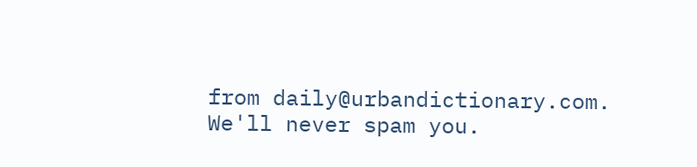from daily@urbandictionary.com. We'll never spam you.